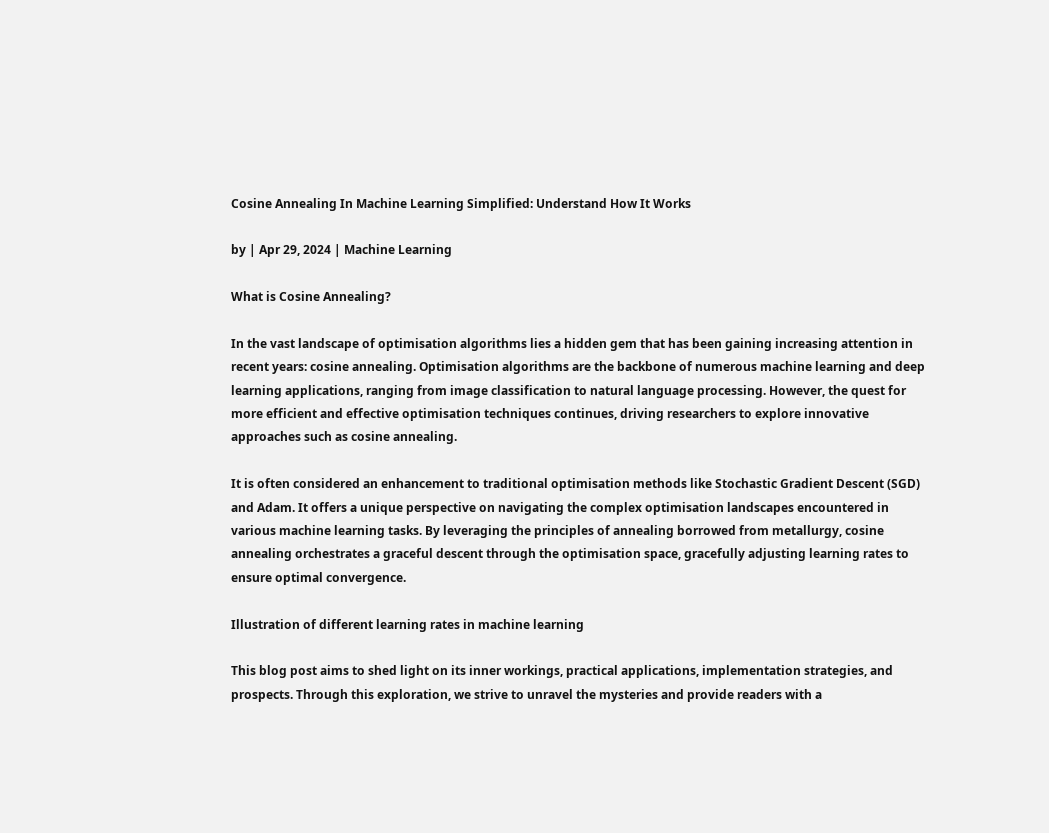Cosine Annealing In Machine Learning Simplified: Understand How It Works

by | Apr 29, 2024 | Machine Learning

What is Cosine Annealing?

In the vast landscape of optimisation algorithms lies a hidden gem that has been gaining increasing attention in recent years: cosine annealing. Optimisation algorithms are the backbone of numerous machine learning and deep learning applications, ranging from image classification to natural language processing. However, the quest for more efficient and effective optimisation techniques continues, driving researchers to explore innovative approaches such as cosine annealing.

It is often considered an enhancement to traditional optimisation methods like Stochastic Gradient Descent (SGD) and Adam. It offers a unique perspective on navigating the complex optimisation landscapes encountered in various machine learning tasks. By leveraging the principles of annealing borrowed from metallurgy, cosine annealing orchestrates a graceful descent through the optimisation space, gracefully adjusting learning rates to ensure optimal convergence.

Illustration of different learning rates in machine learning

This blog post aims to shed light on its inner workings, practical applications, implementation strategies, and prospects. Through this exploration, we strive to unravel the mysteries and provide readers with a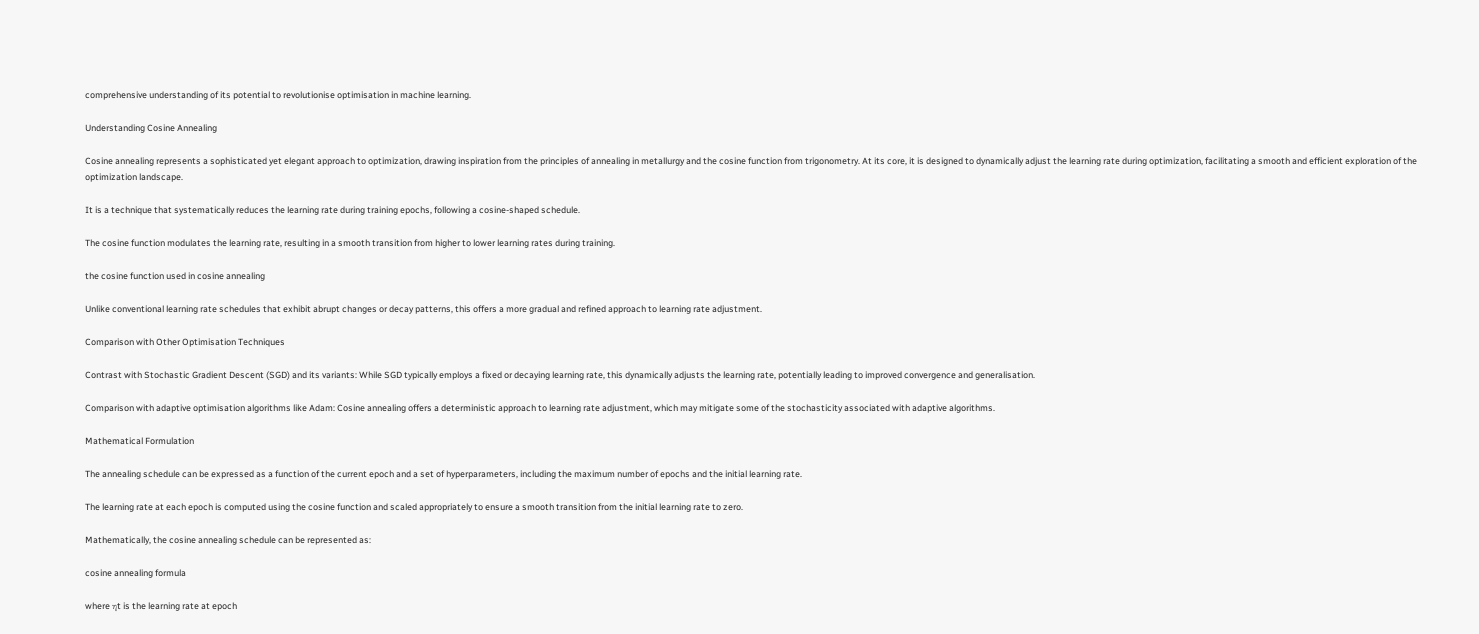comprehensive understanding of its potential to revolutionise optimisation in machine learning.

Understanding Cosine Annealing

Cosine annealing represents a sophisticated yet elegant approach to optimization, drawing inspiration from the principles of annealing in metallurgy and the cosine function from trigonometry. At its core, it is designed to dynamically adjust the learning rate during optimization, facilitating a smooth and efficient exploration of the optimization landscape.

It is a technique that systematically reduces the learning rate during training epochs, following a cosine-shaped schedule.

The cosine function modulates the learning rate, resulting in a smooth transition from higher to lower learning rates during training.

the cosine function used in cosine annealing

Unlike conventional learning rate schedules that exhibit abrupt changes or decay patterns, this offers a more gradual and refined approach to learning rate adjustment.

Comparison with Other Optimisation Techniques

Contrast with Stochastic Gradient Descent (SGD) and its variants: While SGD typically employs a fixed or decaying learning rate, this dynamically adjusts the learning rate, potentially leading to improved convergence and generalisation.

Comparison with adaptive optimisation algorithms like Adam: Cosine annealing offers a deterministic approach to learning rate adjustment, which may mitigate some of the stochasticity associated with adaptive algorithms.

Mathematical Formulation

The annealing schedule can be expressed as a function of the current epoch and a set of hyperparameters, including the maximum number of epochs and the initial learning rate.

The learning rate at each epoch is computed using the cosine function and scaled appropriately to ensure a smooth transition from the initial learning rate to zero.

Mathematically, the cosine annealing schedule can be represented as:

cosine annealing formula

where ηt is the learning rate at epoch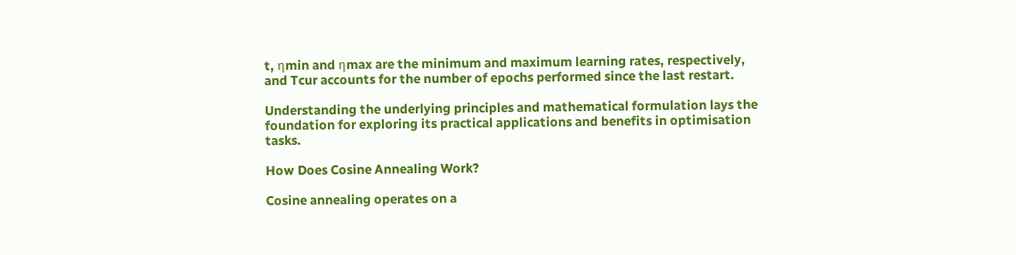t, ηmin and ηmax are the minimum and maximum learning rates, respectively, and Tcur accounts for the number of epochs performed since the last restart.

Understanding the underlying principles and mathematical formulation lays the foundation for exploring its practical applications and benefits in optimisation tasks.

How Does Cosine Annealing Work?

Cosine annealing operates on a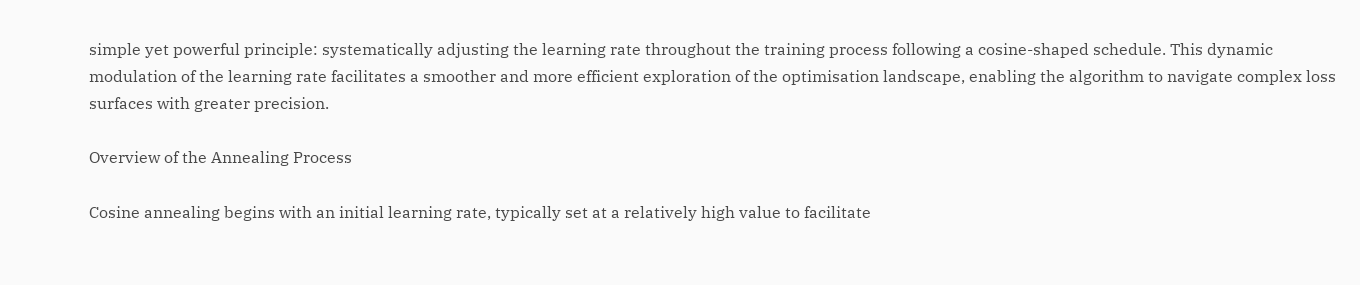simple yet powerful principle: systematically adjusting the learning rate throughout the training process following a cosine-shaped schedule. This dynamic modulation of the learning rate facilitates a smoother and more efficient exploration of the optimisation landscape, enabling the algorithm to navigate complex loss surfaces with greater precision.

Overview of the Annealing Process

Cosine annealing begins with an initial learning rate, typically set at a relatively high value to facilitate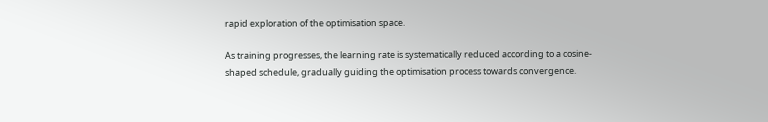rapid exploration of the optimisation space.

As training progresses, the learning rate is systematically reduced according to a cosine-shaped schedule, gradually guiding the optimisation process towards convergence.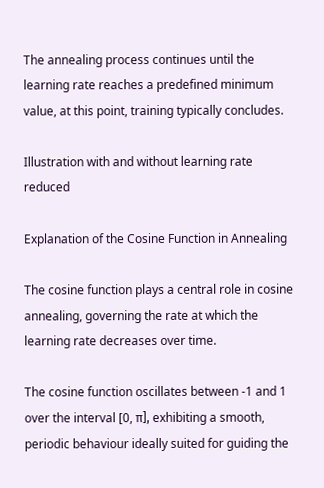The annealing process continues until the learning rate reaches a predefined minimum value, at this point, training typically concludes.

Illustration with and without learning rate reduced

Explanation of the Cosine Function in Annealing

The cosine function plays a central role in cosine annealing, governing the rate at which the learning rate decreases over time.

The cosine function oscillates between -1 and 1 over the interval [0, π], exhibiting a smooth, periodic behaviour ideally suited for guiding the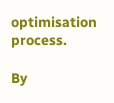optimisation process.

By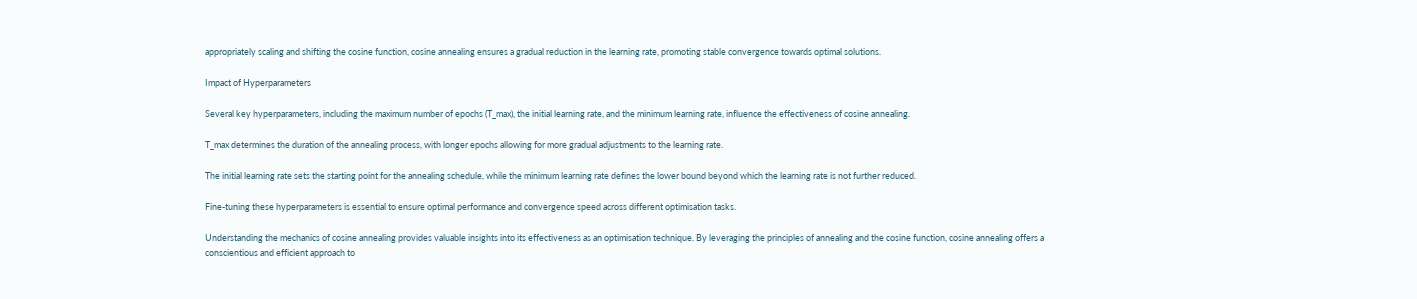appropriately scaling and shifting the cosine function, cosine annealing ensures a gradual reduction in the learning rate, promoting stable convergence towards optimal solutions.

Impact of Hyperparameters

Several key hyperparameters, including the maximum number of epochs (T_max), the initial learning rate, and the minimum learning rate, influence the effectiveness of cosine annealing.

T_max determines the duration of the annealing process, with longer epochs allowing for more gradual adjustments to the learning rate.

The initial learning rate sets the starting point for the annealing schedule, while the minimum learning rate defines the lower bound beyond which the learning rate is not further reduced.

Fine-tuning these hyperparameters is essential to ensure optimal performance and convergence speed across different optimisation tasks.

Understanding the mechanics of cosine annealing provides valuable insights into its effectiveness as an optimisation technique. By leveraging the principles of annealing and the cosine function, cosine annealing offers a conscientious and efficient approach to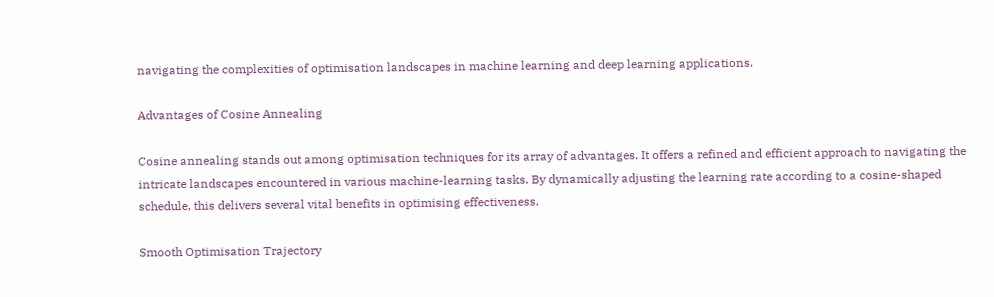navigating the complexities of optimisation landscapes in machine learning and deep learning applications.

Advantages of Cosine Annealing

Cosine annealing stands out among optimisation techniques for its array of advantages. It offers a refined and efficient approach to navigating the intricate landscapes encountered in various machine-learning tasks. By dynamically adjusting the learning rate according to a cosine-shaped schedule, this delivers several vital benefits in optimising effectiveness.

Smooth Optimisation Trajectory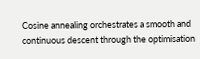Cosine annealing orchestrates a smooth and continuous descent through the optimisation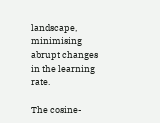landscape, minimising abrupt changes in the learning rate.

The cosine-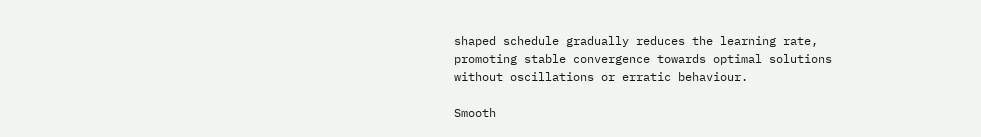shaped schedule gradually reduces the learning rate, promoting stable convergence towards optimal solutions without oscillations or erratic behaviour.

Smooth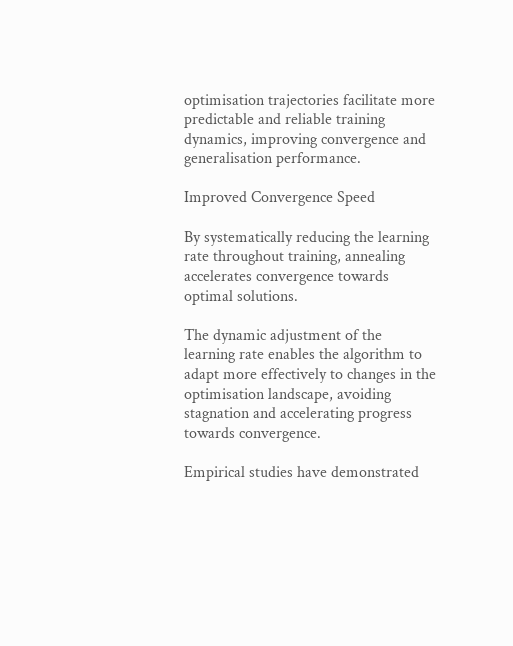optimisation trajectories facilitate more predictable and reliable training dynamics, improving convergence and generalisation performance.

Improved Convergence Speed

By systematically reducing the learning rate throughout training, annealing accelerates convergence towards optimal solutions.

The dynamic adjustment of the learning rate enables the algorithm to adapt more effectively to changes in the optimisation landscape, avoiding stagnation and accelerating progress towards convergence.

Empirical studies have demonstrated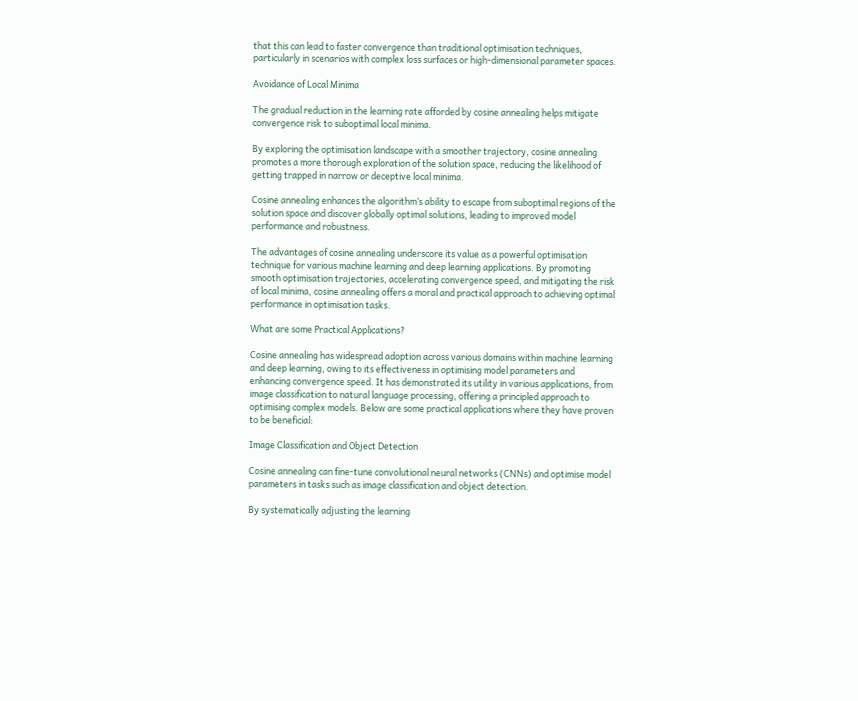that this can lead to faster convergence than traditional optimisation techniques, particularly in scenarios with complex loss surfaces or high-dimensional parameter spaces.

Avoidance of Local Minima

The gradual reduction in the learning rate afforded by cosine annealing helps mitigate convergence risk to suboptimal local minima.

By exploring the optimisation landscape with a smoother trajectory, cosine annealing promotes a more thorough exploration of the solution space, reducing the likelihood of getting trapped in narrow or deceptive local minima.

Cosine annealing enhances the algorithm’s ability to escape from suboptimal regions of the solution space and discover globally optimal solutions, leading to improved model performance and robustness.

The advantages of cosine annealing underscore its value as a powerful optimisation technique for various machine learning and deep learning applications. By promoting smooth optimisation trajectories, accelerating convergence speed, and mitigating the risk of local minima, cosine annealing offers a moral and practical approach to achieving optimal performance in optimisation tasks.

What are some Practical Applications?

Cosine annealing has widespread adoption across various domains within machine learning and deep learning, owing to its effectiveness in optimising model parameters and enhancing convergence speed. It has demonstrated its utility in various applications, from image classification to natural language processing, offering a principled approach to optimising complex models. Below are some practical applications where they have proven to be beneficial:

Image Classification and Object Detection

Cosine annealing can fine-tune convolutional neural networks (CNNs) and optimise model parameters in tasks such as image classification and object detection.

By systematically adjusting the learning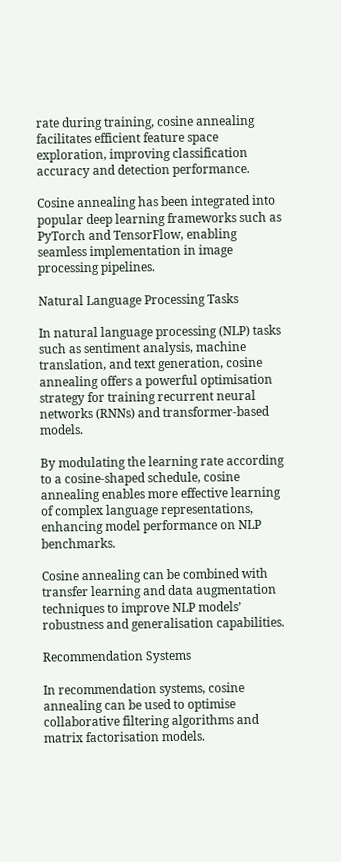rate during training, cosine annealing facilitates efficient feature space exploration, improving classification accuracy and detection performance.

Cosine annealing has been integrated into popular deep learning frameworks such as PyTorch and TensorFlow, enabling seamless implementation in image processing pipelines.

Natural Language Processing Tasks

In natural language processing (NLP) tasks such as sentiment analysis, machine translation, and text generation, cosine annealing offers a powerful optimisation strategy for training recurrent neural networks (RNNs) and transformer-based models.

By modulating the learning rate according to a cosine-shaped schedule, cosine annealing enables more effective learning of complex language representations, enhancing model performance on NLP benchmarks.

Cosine annealing can be combined with transfer learning and data augmentation techniques to improve NLP models’ robustness and generalisation capabilities.

Recommendation Systems

In recommendation systems, cosine annealing can be used to optimise collaborative filtering algorithms and matrix factorisation models.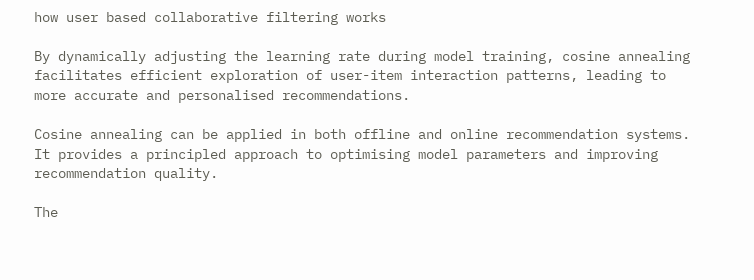how user based collaborative filtering works

By dynamically adjusting the learning rate during model training, cosine annealing facilitates efficient exploration of user-item interaction patterns, leading to more accurate and personalised recommendations.

Cosine annealing can be applied in both offline and online recommendation systems. It provides a principled approach to optimising model parameters and improving recommendation quality.

The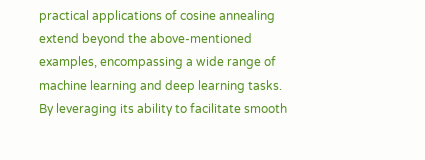practical applications of cosine annealing extend beyond the above-mentioned examples, encompassing a wide range of machine learning and deep learning tasks. By leveraging its ability to facilitate smooth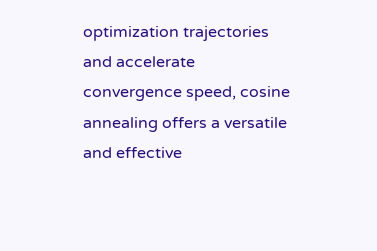optimization trajectories and accelerate convergence speed, cosine annealing offers a versatile and effective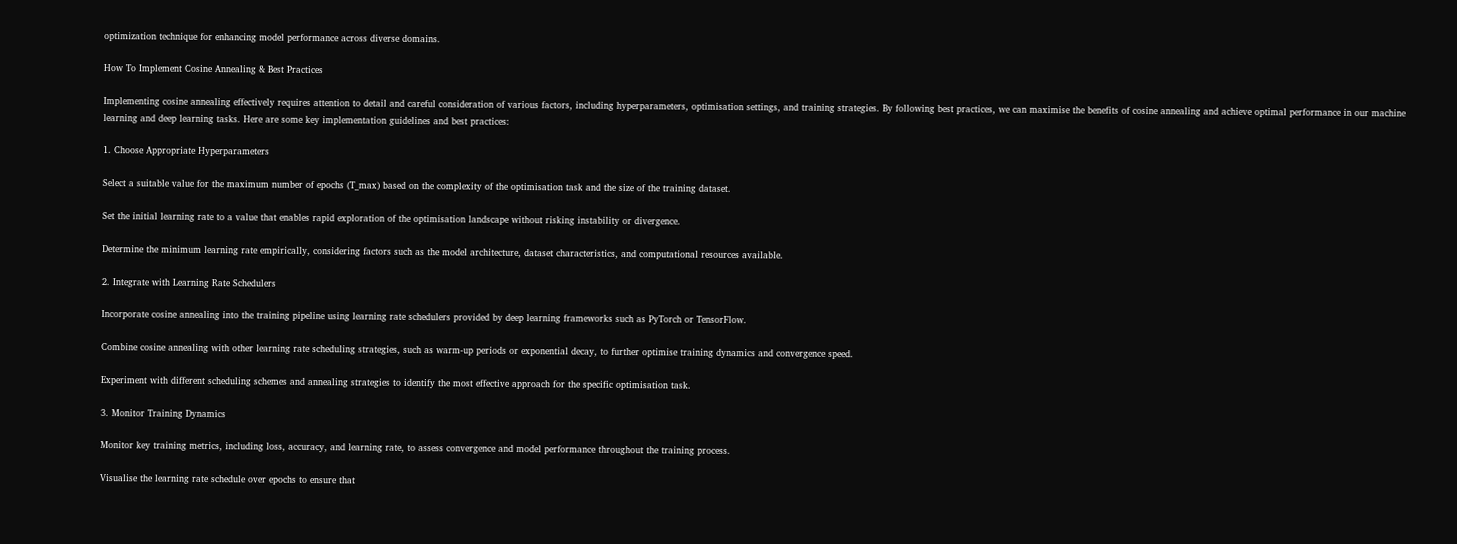optimization technique for enhancing model performance across diverse domains.

How To Implement Cosine Annealing & Best Practices

Implementing cosine annealing effectively requires attention to detail and careful consideration of various factors, including hyperparameters, optimisation settings, and training strategies. By following best practices, we can maximise the benefits of cosine annealing and achieve optimal performance in our machine learning and deep learning tasks. Here are some key implementation guidelines and best practices:

1. Choose Appropriate Hyperparameters

Select a suitable value for the maximum number of epochs (T_max) based on the complexity of the optimisation task and the size of the training dataset.

Set the initial learning rate to a value that enables rapid exploration of the optimisation landscape without risking instability or divergence.

Determine the minimum learning rate empirically, considering factors such as the model architecture, dataset characteristics, and computational resources available.

2. Integrate with Learning Rate Schedulers

Incorporate cosine annealing into the training pipeline using learning rate schedulers provided by deep learning frameworks such as PyTorch or TensorFlow.

Combine cosine annealing with other learning rate scheduling strategies, such as warm-up periods or exponential decay, to further optimise training dynamics and convergence speed.

Experiment with different scheduling schemes and annealing strategies to identify the most effective approach for the specific optimisation task.

3. Monitor Training Dynamics

Monitor key training metrics, including loss, accuracy, and learning rate, to assess convergence and model performance throughout the training process.

Visualise the learning rate schedule over epochs to ensure that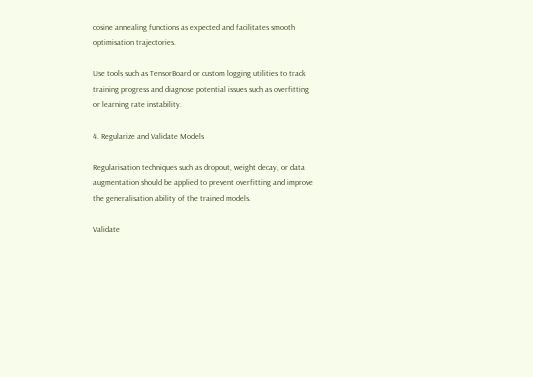cosine annealing functions as expected and facilitates smooth optimisation trajectories.

Use tools such as TensorBoard or custom logging utilities to track training progress and diagnose potential issues such as overfitting or learning rate instability.

4. Regularize and Validate Models

Regularisation techniques such as dropout, weight decay, or data augmentation should be applied to prevent overfitting and improve the generalisation ability of the trained models.

Validate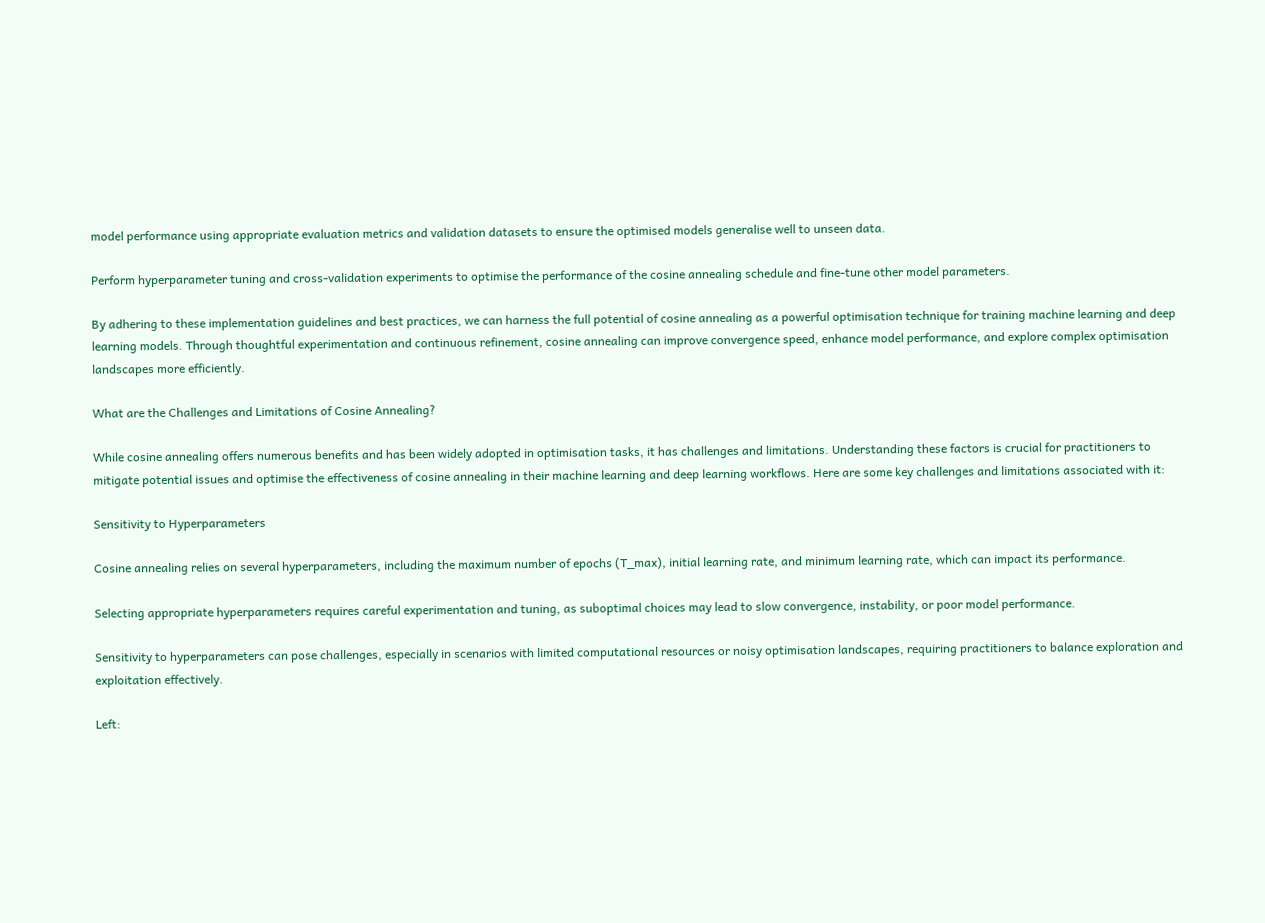model performance using appropriate evaluation metrics and validation datasets to ensure the optimised models generalise well to unseen data.

Perform hyperparameter tuning and cross-validation experiments to optimise the performance of the cosine annealing schedule and fine-tune other model parameters.

By adhering to these implementation guidelines and best practices, we can harness the full potential of cosine annealing as a powerful optimisation technique for training machine learning and deep learning models. Through thoughtful experimentation and continuous refinement, cosine annealing can improve convergence speed, enhance model performance, and explore complex optimisation landscapes more efficiently.

What are the Challenges and Limitations of Cosine Annealing?

While cosine annealing offers numerous benefits and has been widely adopted in optimisation tasks, it has challenges and limitations. Understanding these factors is crucial for practitioners to mitigate potential issues and optimise the effectiveness of cosine annealing in their machine learning and deep learning workflows. Here are some key challenges and limitations associated with it:

Sensitivity to Hyperparameters

Cosine annealing relies on several hyperparameters, including the maximum number of epochs (T_max), initial learning rate, and minimum learning rate, which can impact its performance.

Selecting appropriate hyperparameters requires careful experimentation and tuning, as suboptimal choices may lead to slow convergence, instability, or poor model performance.

Sensitivity to hyperparameters can pose challenges, especially in scenarios with limited computational resources or noisy optimisation landscapes, requiring practitioners to balance exploration and exploitation effectively.

Left: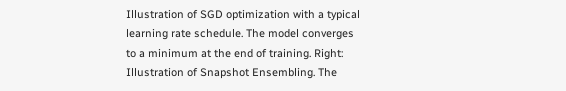Illustration of SGD optimization with a typical learning rate schedule. The model converges to a minimum at the end of training. Right: Illustration of Snapshot Ensembling. The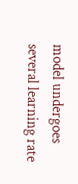model undergoes several learning rate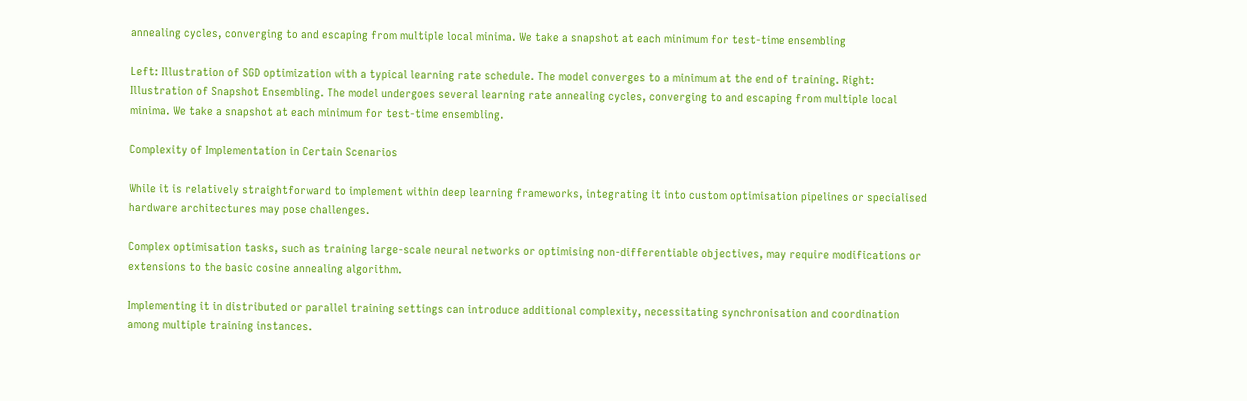annealing cycles, converging to and escaping from multiple local minima. We take a snapshot at each minimum for test-time ensembling

Left: Illustration of SGD optimization with a typical learning rate schedule. The model converges to a minimum at the end of training. Right: Illustration of Snapshot Ensembling. The model undergoes several learning rate annealing cycles, converging to and escaping from multiple local minima. We take a snapshot at each minimum for test-time ensembling.

Complexity of Implementation in Certain Scenarios

While it is relatively straightforward to implement within deep learning frameworks, integrating it into custom optimisation pipelines or specialised hardware architectures may pose challenges.

Complex optimisation tasks, such as training large-scale neural networks or optimising non-differentiable objectives, may require modifications or extensions to the basic cosine annealing algorithm.

Implementing it in distributed or parallel training settings can introduce additional complexity, necessitating synchronisation and coordination among multiple training instances.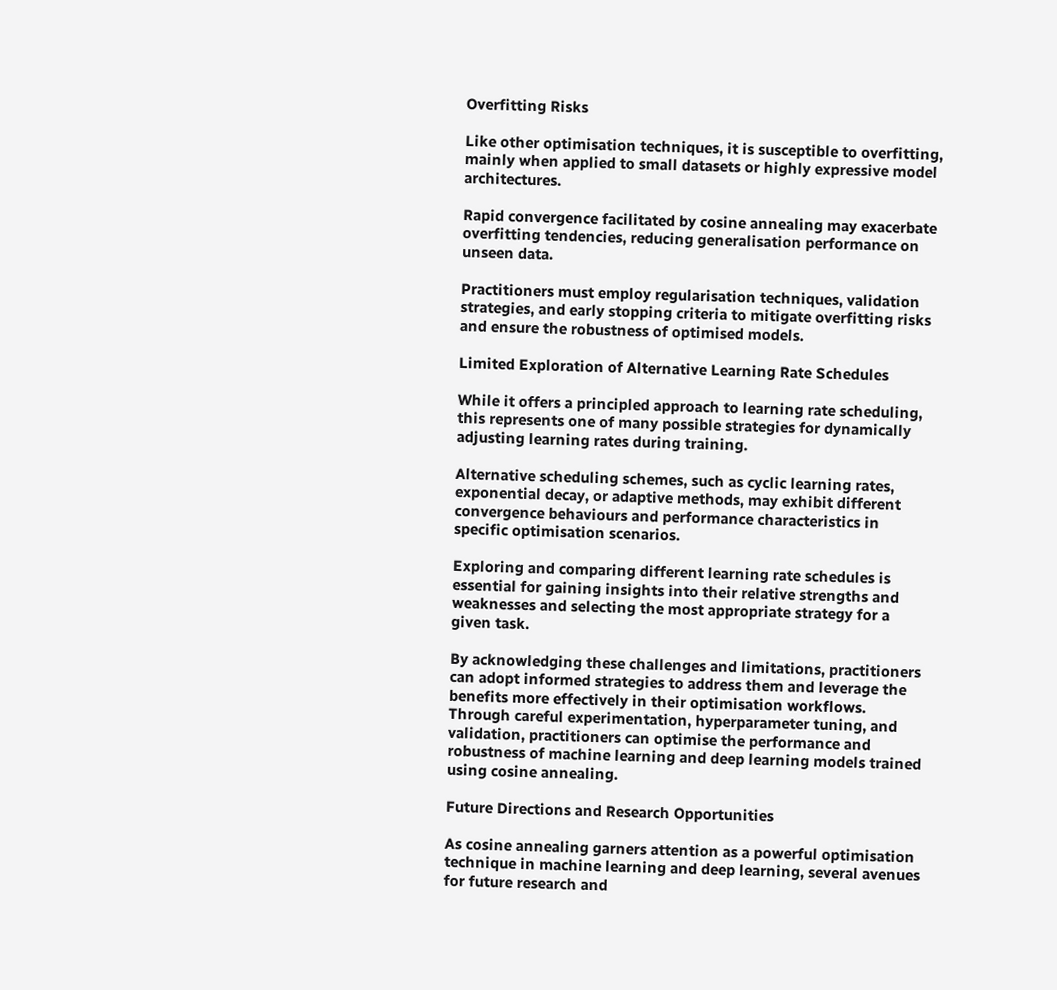Overfitting Risks

Like other optimisation techniques, it is susceptible to overfitting, mainly when applied to small datasets or highly expressive model architectures.

Rapid convergence facilitated by cosine annealing may exacerbate overfitting tendencies, reducing generalisation performance on unseen data.

Practitioners must employ regularisation techniques, validation strategies, and early stopping criteria to mitigate overfitting risks and ensure the robustness of optimised models.

Limited Exploration of Alternative Learning Rate Schedules

While it offers a principled approach to learning rate scheduling, this represents one of many possible strategies for dynamically adjusting learning rates during training.

Alternative scheduling schemes, such as cyclic learning rates, exponential decay, or adaptive methods, may exhibit different convergence behaviours and performance characteristics in specific optimisation scenarios.

Exploring and comparing different learning rate schedules is essential for gaining insights into their relative strengths and weaknesses and selecting the most appropriate strategy for a given task.

By acknowledging these challenges and limitations, practitioners can adopt informed strategies to address them and leverage the benefits more effectively in their optimisation workflows. Through careful experimentation, hyperparameter tuning, and validation, practitioners can optimise the performance and robustness of machine learning and deep learning models trained using cosine annealing.

Future Directions and Research Opportunities

As cosine annealing garners attention as a powerful optimisation technique in machine learning and deep learning, several avenues for future research and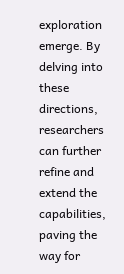exploration emerge. By delving into these directions, researchers can further refine and extend the capabilities, paving the way for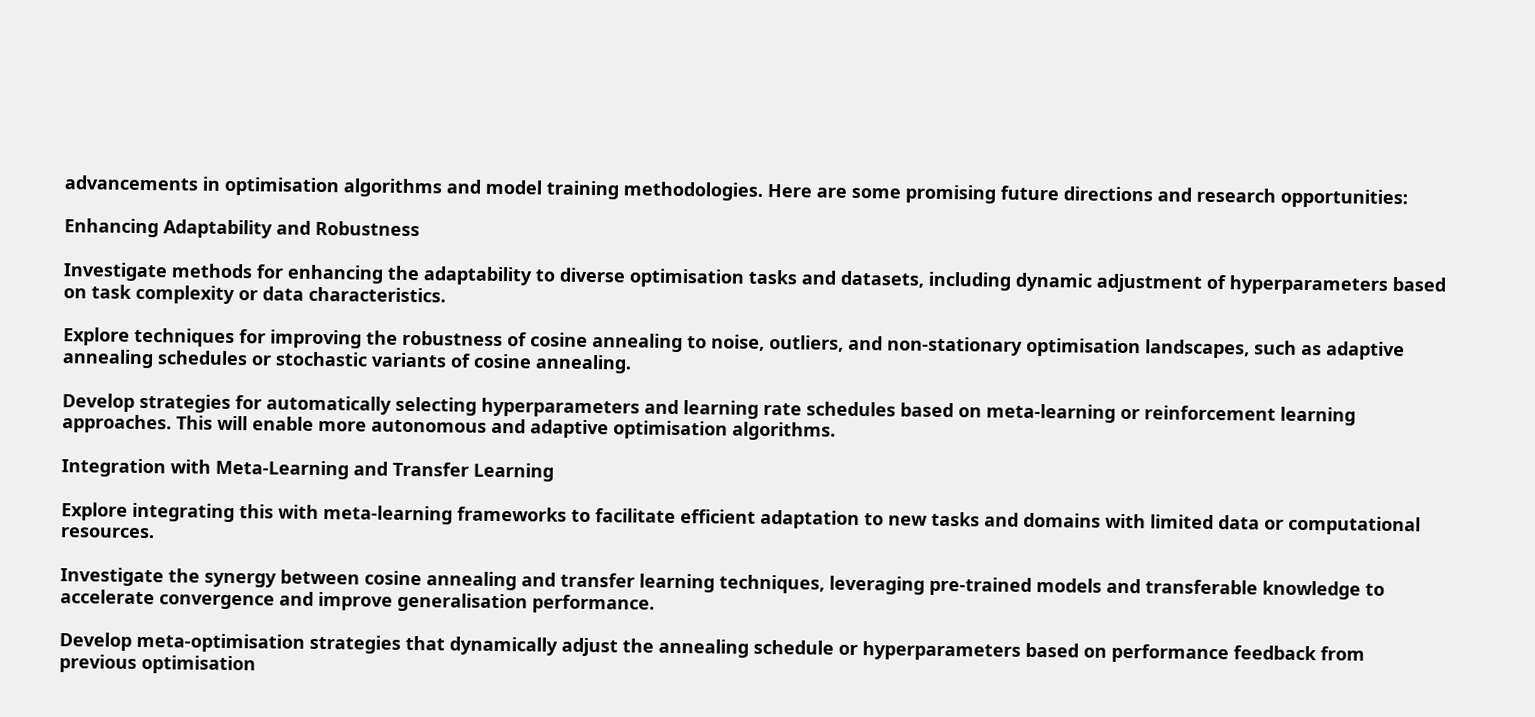advancements in optimisation algorithms and model training methodologies. Here are some promising future directions and research opportunities:

Enhancing Adaptability and Robustness

Investigate methods for enhancing the adaptability to diverse optimisation tasks and datasets, including dynamic adjustment of hyperparameters based on task complexity or data characteristics.

Explore techniques for improving the robustness of cosine annealing to noise, outliers, and non-stationary optimisation landscapes, such as adaptive annealing schedules or stochastic variants of cosine annealing.

Develop strategies for automatically selecting hyperparameters and learning rate schedules based on meta-learning or reinforcement learning approaches. This will enable more autonomous and adaptive optimisation algorithms.

Integration with Meta-Learning and Transfer Learning

Explore integrating this with meta-learning frameworks to facilitate efficient adaptation to new tasks and domains with limited data or computational resources.

Investigate the synergy between cosine annealing and transfer learning techniques, leveraging pre-trained models and transferable knowledge to accelerate convergence and improve generalisation performance.

Develop meta-optimisation strategies that dynamically adjust the annealing schedule or hyperparameters based on performance feedback from previous optimisation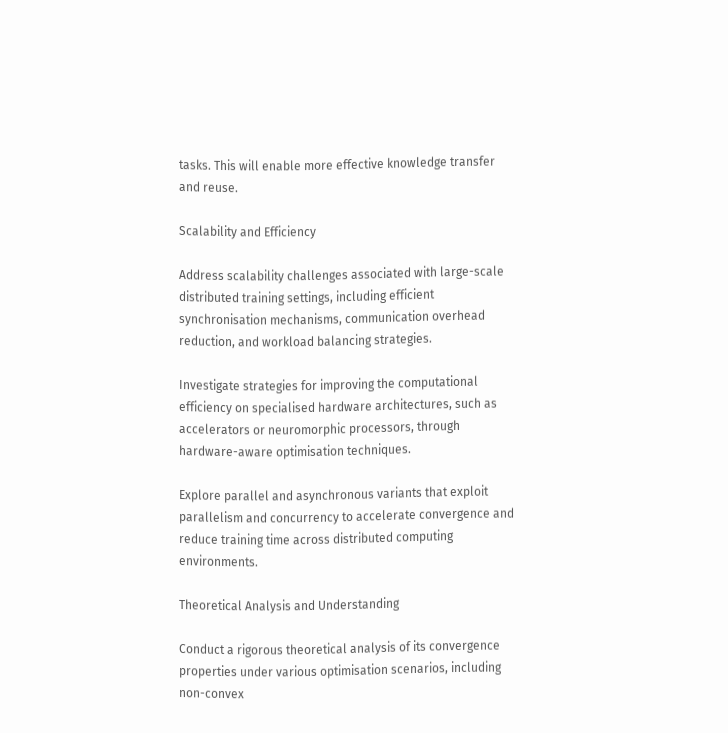tasks. This will enable more effective knowledge transfer and reuse.

Scalability and Efficiency

Address scalability challenges associated with large-scale distributed training settings, including efficient synchronisation mechanisms, communication overhead reduction, and workload balancing strategies.

Investigate strategies for improving the computational efficiency on specialised hardware architectures, such as accelerators or neuromorphic processors, through hardware-aware optimisation techniques.

Explore parallel and asynchronous variants that exploit parallelism and concurrency to accelerate convergence and reduce training time across distributed computing environments.

Theoretical Analysis and Understanding

Conduct a rigorous theoretical analysis of its convergence properties under various optimisation scenarios, including non-convex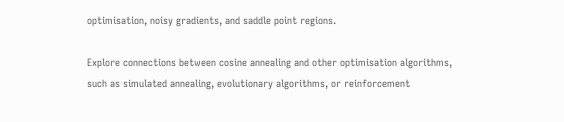optimisation, noisy gradients, and saddle point regions.

Explore connections between cosine annealing and other optimisation algorithms, such as simulated annealing, evolutionary algorithms, or reinforcement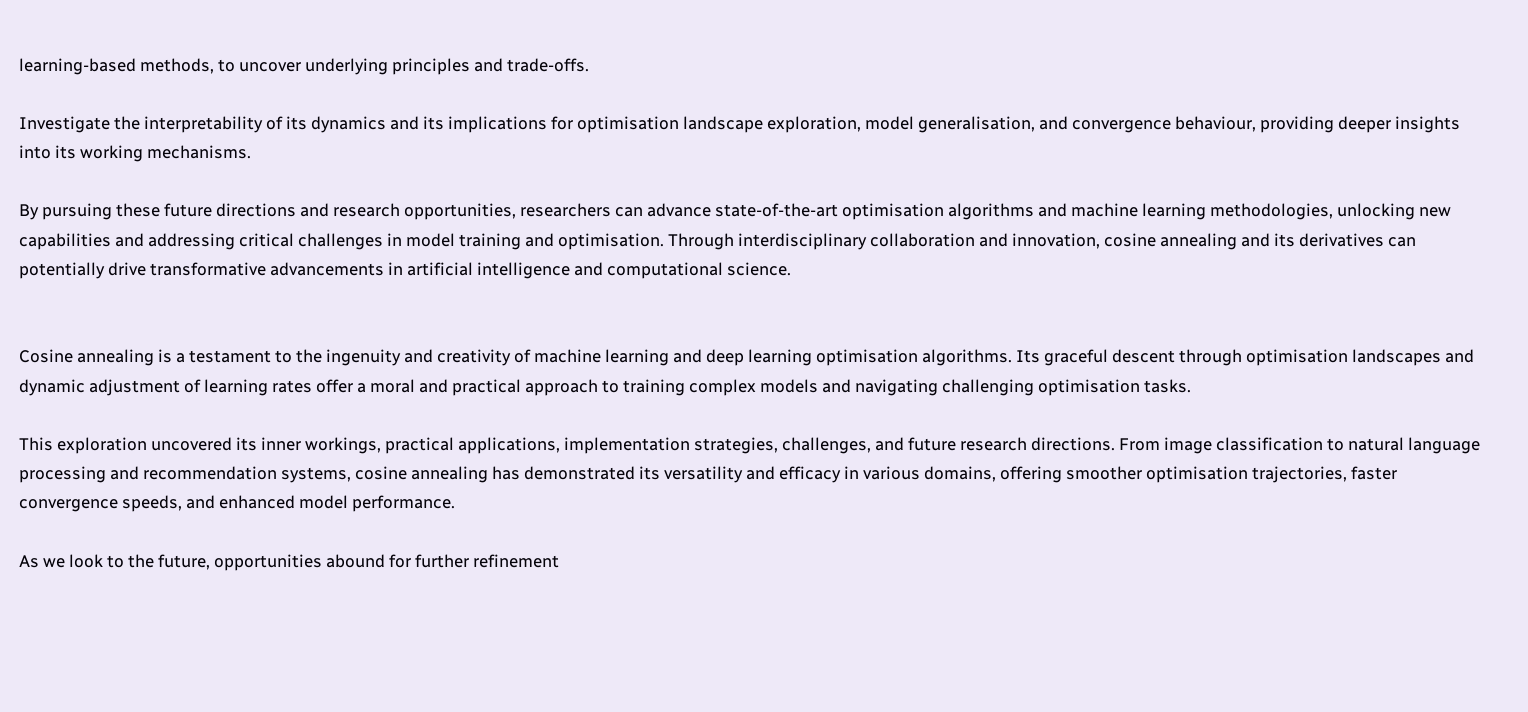learning-based methods, to uncover underlying principles and trade-offs.

Investigate the interpretability of its dynamics and its implications for optimisation landscape exploration, model generalisation, and convergence behaviour, providing deeper insights into its working mechanisms.

By pursuing these future directions and research opportunities, researchers can advance state-of-the-art optimisation algorithms and machine learning methodologies, unlocking new capabilities and addressing critical challenges in model training and optimisation. Through interdisciplinary collaboration and innovation, cosine annealing and its derivatives can potentially drive transformative advancements in artificial intelligence and computational science.


Cosine annealing is a testament to the ingenuity and creativity of machine learning and deep learning optimisation algorithms. Its graceful descent through optimisation landscapes and dynamic adjustment of learning rates offer a moral and practical approach to training complex models and navigating challenging optimisation tasks.

This exploration uncovered its inner workings, practical applications, implementation strategies, challenges, and future research directions. From image classification to natural language processing and recommendation systems, cosine annealing has demonstrated its versatility and efficacy in various domains, offering smoother optimisation trajectories, faster convergence speeds, and enhanced model performance.

As we look to the future, opportunities abound for further refinement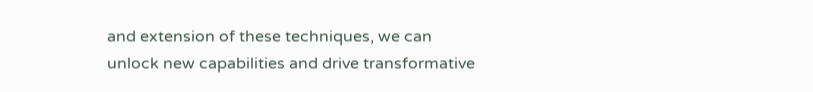and extension of these techniques, we can unlock new capabilities and drive transformative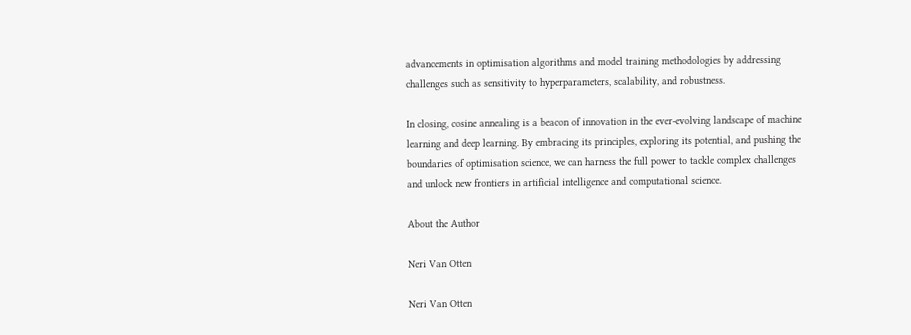advancements in optimisation algorithms and model training methodologies by addressing challenges such as sensitivity to hyperparameters, scalability, and robustness.

In closing, cosine annealing is a beacon of innovation in the ever-evolving landscape of machine learning and deep learning. By embracing its principles, exploring its potential, and pushing the boundaries of optimisation science, we can harness the full power to tackle complex challenges and unlock new frontiers in artificial intelligence and computational science.

About the Author

Neri Van Otten

Neri Van Otten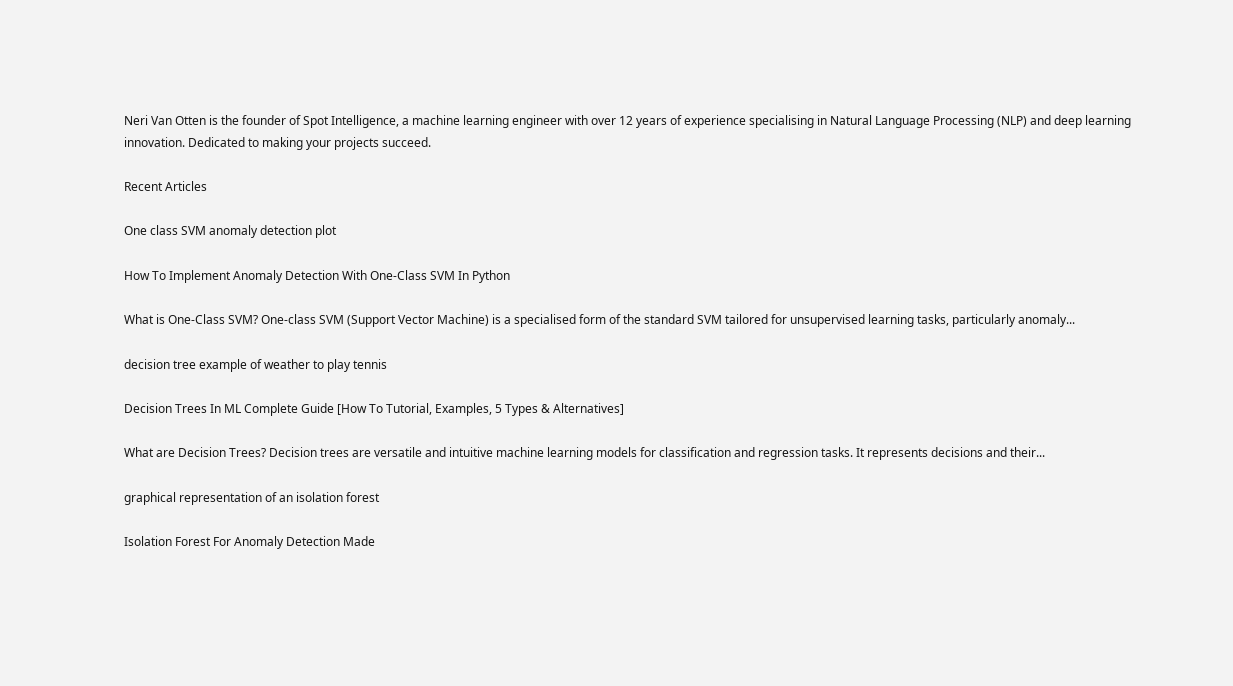Neri Van Otten is the founder of Spot Intelligence, a machine learning engineer with over 12 years of experience specialising in Natural Language Processing (NLP) and deep learning innovation. Dedicated to making your projects succeed.

Recent Articles

One class SVM anomaly detection plot

How To Implement Anomaly Detection With One-Class SVM In Python

What is One-Class SVM? One-class SVM (Support Vector Machine) is a specialised form of the standard SVM tailored for unsupervised learning tasks, particularly anomaly...

decision tree example of weather to play tennis

Decision Trees In ML Complete Guide [How To Tutorial, Examples, 5 Types & Alternatives]

What are Decision Trees? Decision trees are versatile and intuitive machine learning models for classification and regression tasks. It represents decisions and their...

graphical representation of an isolation forest

Isolation Forest For Anomaly Detection Made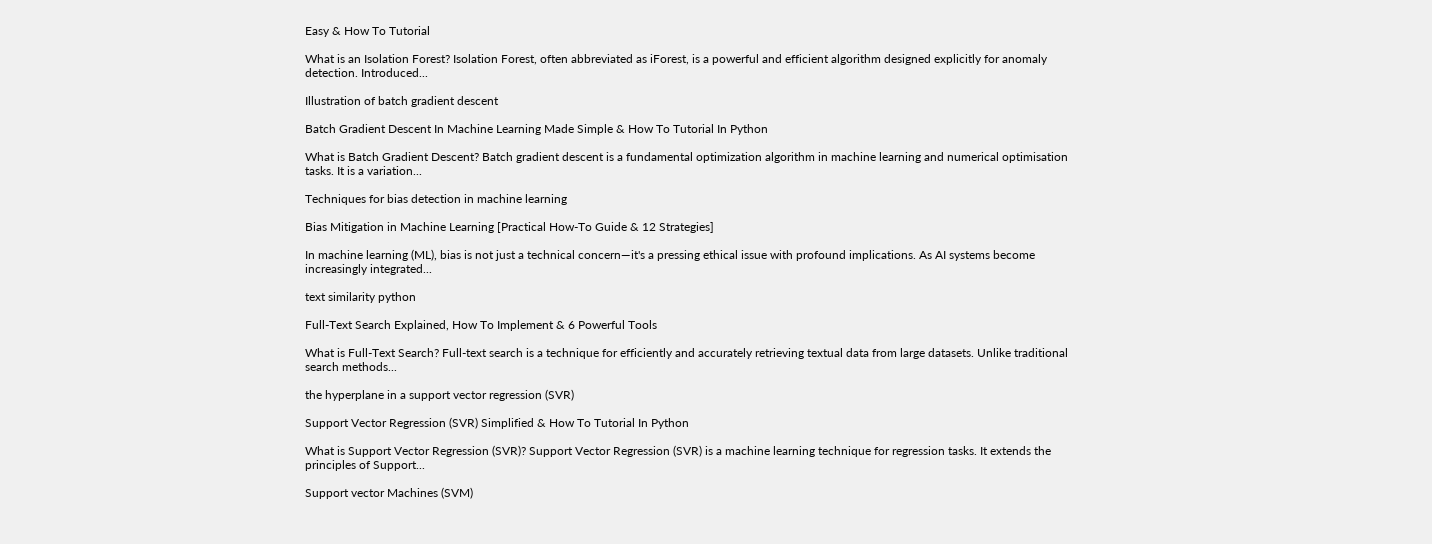Easy & How To Tutorial

What is an Isolation Forest? Isolation Forest, often abbreviated as iForest, is a powerful and efficient algorithm designed explicitly for anomaly detection. Introduced...

Illustration of batch gradient descent

Batch Gradient Descent In Machine Learning Made Simple & How To Tutorial In Python

What is Batch Gradient Descent? Batch gradient descent is a fundamental optimization algorithm in machine learning and numerical optimisation tasks. It is a variation...

Techniques for bias detection in machine learning

Bias Mitigation in Machine Learning [Practical How-To Guide & 12 Strategies]

In machine learning (ML), bias is not just a technical concern—it's a pressing ethical issue with profound implications. As AI systems become increasingly integrated...

text similarity python

Full-Text Search Explained, How To Implement & 6 Powerful Tools

What is Full-Text Search? Full-text search is a technique for efficiently and accurately retrieving textual data from large datasets. Unlike traditional search methods...

the hyperplane in a support vector regression (SVR)

Support Vector Regression (SVR) Simplified & How To Tutorial In Python

What is Support Vector Regression (SVR)? Support Vector Regression (SVR) is a machine learning technique for regression tasks. It extends the principles of Support...

Support vector Machines (SVM)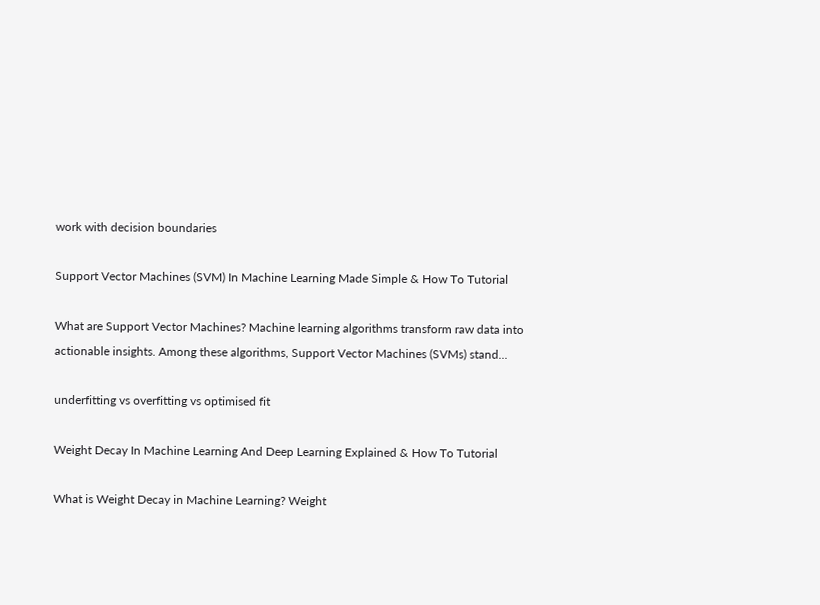work with decision boundaries

Support Vector Machines (SVM) In Machine Learning Made Simple & How To Tutorial

What are Support Vector Machines? Machine learning algorithms transform raw data into actionable insights. Among these algorithms, Support Vector Machines (SVMs) stand...

underfitting vs overfitting vs optimised fit

Weight Decay In Machine Learning And Deep Learning Explained & How To Tutorial

What is Weight Decay in Machine Learning? Weight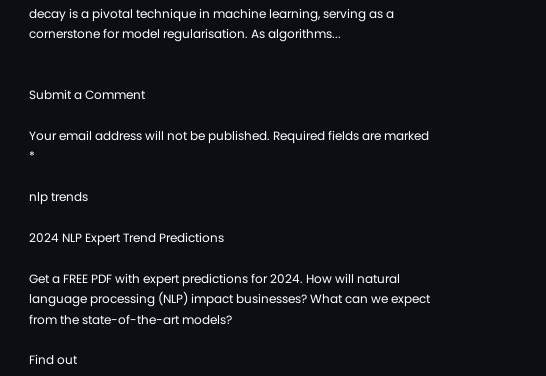decay is a pivotal technique in machine learning, serving as a cornerstone for model regularisation. As algorithms...


Submit a Comment

Your email address will not be published. Required fields are marked *

nlp trends

2024 NLP Expert Trend Predictions

Get a FREE PDF with expert predictions for 2024. How will natural language processing (NLP) impact businesses? What can we expect from the state-of-the-art models?

Find out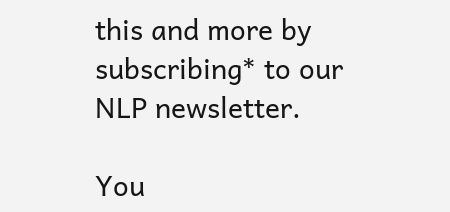this and more by subscribing* to our NLP newsletter.

You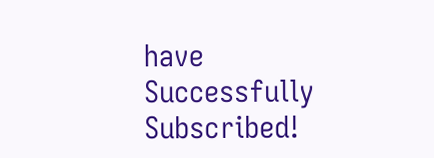have Successfully Subscribed!